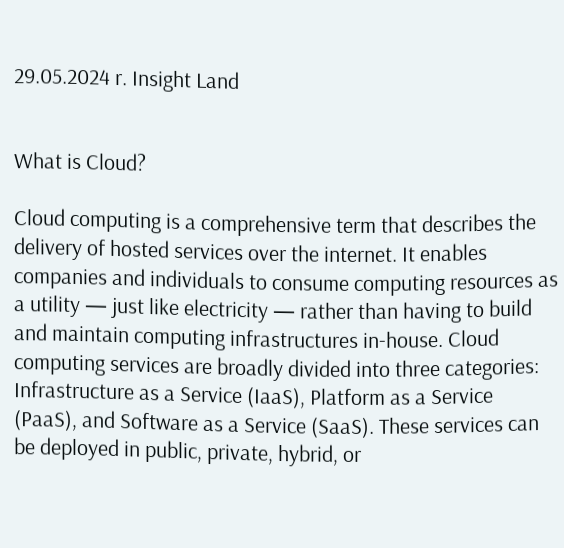29.05.2024 r. Insight Land


What is Cloud?

Cloud computing is a comprehensive term that describes the delivery of hosted services over the internet. It enables companies and individuals to consume computing resources as a utility — just like electricity — rather than having to build and maintain computing infrastructures in-house. Cloud computing services are broadly divided into three categories: Infrastructure as a Service (IaaS), Platform as a Service (PaaS), and Software as a Service (SaaS). These services can be deployed in public, private, hybrid, or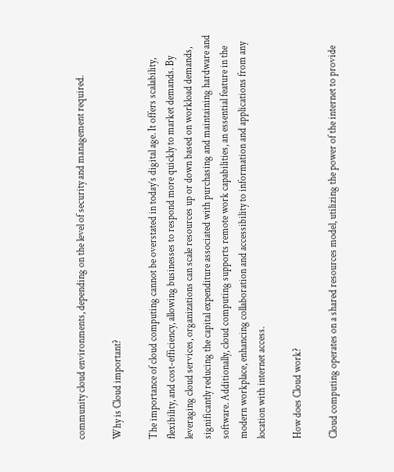community cloud environments, depending on the level of security and management required.

Why is Cloud important?

The importance of cloud computing cannot be overstated in today’s digital age. It offers scalability, flexibility, and cost-efficiency, allowing businesses to respond more quickly to market demands. By leveraging cloud services, organizations can scale resources up or down based on workload demands, significantly reducing the capital expenditure associated with purchasing and maintaining hardware and software. Additionally, cloud computing supports remote work capabilities, an essential feature in the modern workplace, enhancing collaboration and accessibility to information and applications from any location with internet access.

How does Cloud work?

Cloud computing operates on a shared resources model, utilizing the power of the internet to provide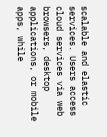scalable and elastic services. Users access cloud services via web browsers, desktop applications, or mobile apps, while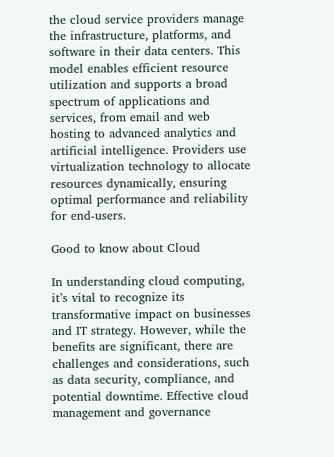the cloud service providers manage the infrastructure, platforms, and software in their data centers. This model enables efficient resource utilization and supports a broad spectrum of applications and services, from email and web hosting to advanced analytics and artificial intelligence. Providers use virtualization technology to allocate resources dynamically, ensuring optimal performance and reliability for end-users.

Good to know about Cloud

In understanding cloud computing, it’s vital to recognize its transformative impact on businesses and IT strategy. However, while the benefits are significant, there are challenges and considerations, such as data security, compliance, and potential downtime. Effective cloud management and governance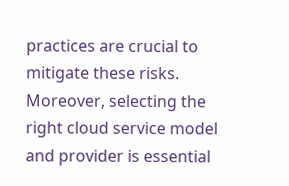practices are crucial to mitigate these risks. Moreover, selecting the right cloud service model and provider is essential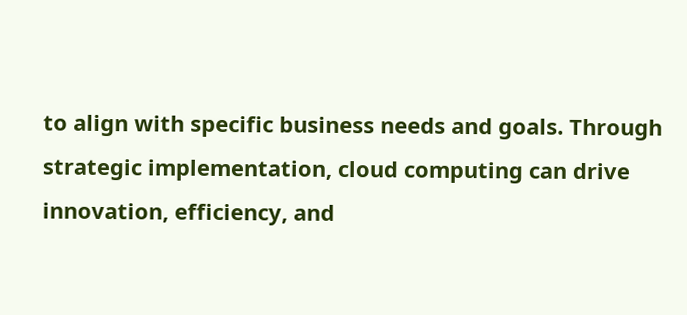to align with specific business needs and goals. Through strategic implementation, cloud computing can drive innovation, efficiency, and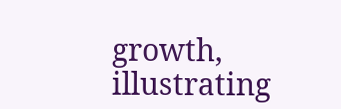growth, illustrating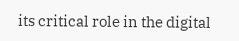its critical role in the digital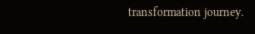transformation journey.